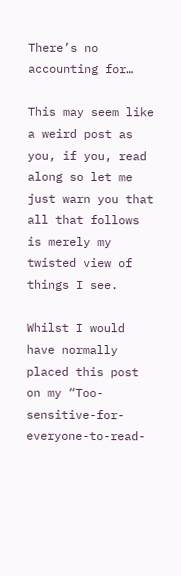There’s no accounting for…

This may seem like a weird post as you, if you, read along so let me just warn you that all that follows is merely my twisted view of things I see.

Whilst I would have normally placed this post on my “Too-sensitive-for-everyone-to-read-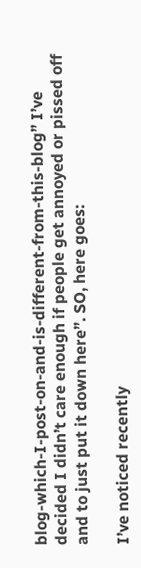blog-which-I-post-on-and-is-different-from-this-blog” I’ve decided I didn’t care enough if people get annoyed or pissed off and to just put it down here”. SO, here goes:

I’ve noticed recently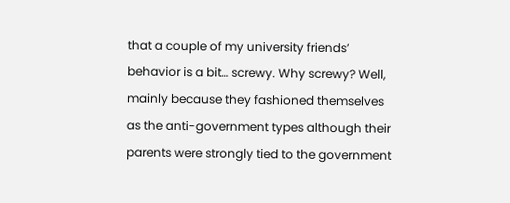that a couple of my university friends’ behavior is a bit… screwy. Why screwy? Well, mainly because they fashioned themselves as the anti-government types although their parents were strongly tied to the government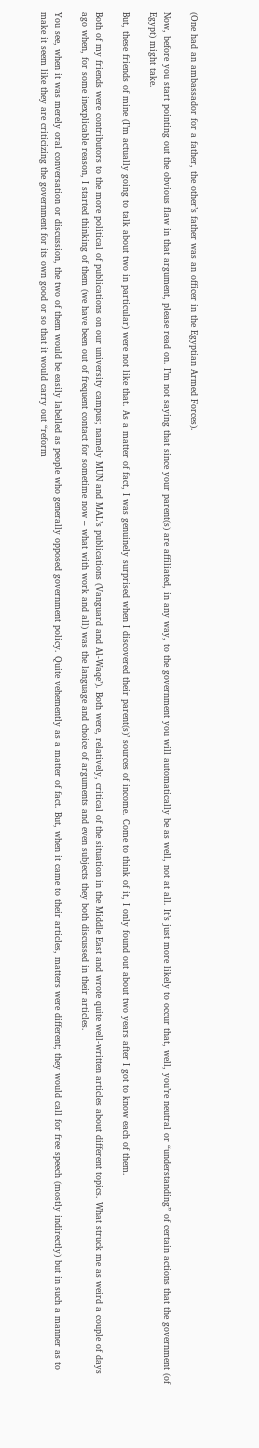(One had an ambassador for a father, the other’s father was an officer in the Egyptian Armed Forces).

Now, before you start pointing out the obvious flaw in that argument, please read on. I’m not saying that since your parent(s) are affiliated, in any way, to the government you will automatically be as well, not at all. It’s just more likely to occur that, well, you’re neutral or “understanding” of certain actions that the government (of Egypt) might take.

But, these friends of mine (I’m actually going to talk about two in particular) were not like that. As a matter of fact, I was genuinely surprised when I discovered their parent(s)’ sources of income. Come to think of it, I only found out about two years after I got to know each of them.

Both of my friends were contributors to the more political of publications on our university campus; namely MUN and MAL’s publications (Vanguard and Al-Waqe’). Both were, relatively, critical of the situation in the Middle East and wrote quite well-written articles about different topics. What struck me as weird a couple of days ago when, for some inexplicable reason, I started thinking of them (we have been out of frequent contact for sometime now – what with work and all) was the language and choice of arguments and even subjects they both discussed in their articles.

You see, when it was merely oral conversation or discussion, the two of them would be easily labelled as people who generally opposed government policy. Quite vehemently as a matter of fact. But, when it came to their articles, matters were different; they would call for free speech (mostly indirectly) but in such a manner as to make it seem like they are criticizing the government for its own good or so that it would carry out “reform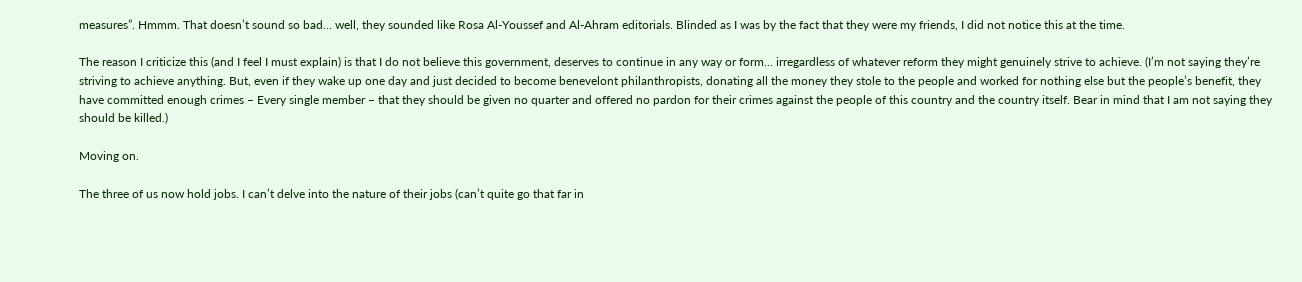measures”. Hmmm. That doesn’t sound so bad… well, they sounded like Rosa Al-Youssef and Al-Ahram editorials. Blinded as I was by the fact that they were my friends, I did not notice this at the time.

The reason I criticize this (and I feel I must explain) is that I do not believe this government, deserves to continue in any way or form… irregardless of whatever reform they might genuinely strive to achieve. (I’m not saying they’re striving to achieve anything. But, even if they wake up one day and just decided to become benevelont philanthropists, donating all the money they stole to the people and worked for nothing else but the people’s benefit, they have committed enough crimes – Every single member – that they should be given no quarter and offered no pardon for their crimes against the people of this country and the country itself. Bear in mind that I am not saying they should be killed.)

Moving on.

The three of us now hold jobs. I can’t delve into the nature of their jobs (can’t quite go that far in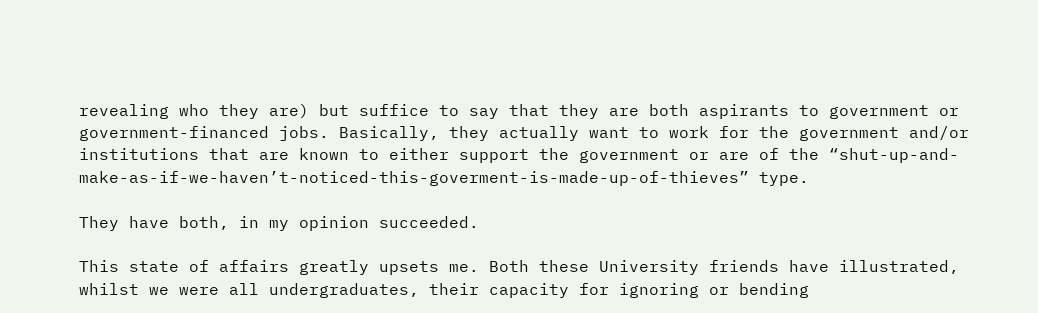revealing who they are) but suffice to say that they are both aspirants to government or government-financed jobs. Basically, they actually want to work for the government and/or institutions that are known to either support the government or are of the “shut-up-and-make-as-if-we-haven’t-noticed-this-goverment-is-made-up-of-thieves” type.

They have both, in my opinion succeeded.

This state of affairs greatly upsets me. Both these University friends have illustrated, whilst we were all undergraduates, their capacity for ignoring or bending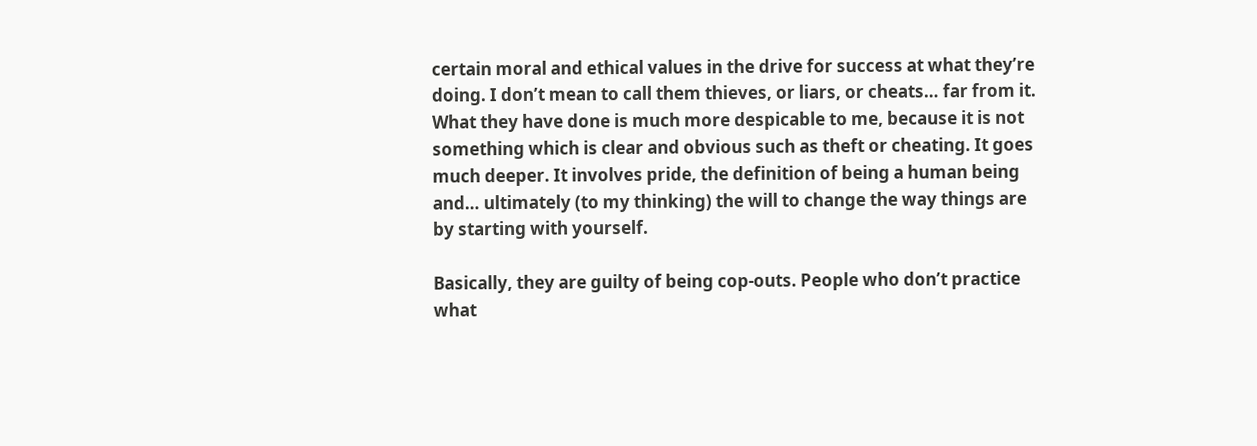certain moral and ethical values in the drive for success at what they’re doing. I don’t mean to call them thieves, or liars, or cheats… far from it. What they have done is much more despicable to me, because it is not something which is clear and obvious such as theft or cheating. It goes much deeper. It involves pride, the definition of being a human being and… ultimately (to my thinking) the will to change the way things are by starting with yourself.

Basically, they are guilty of being cop-outs. People who don’t practice what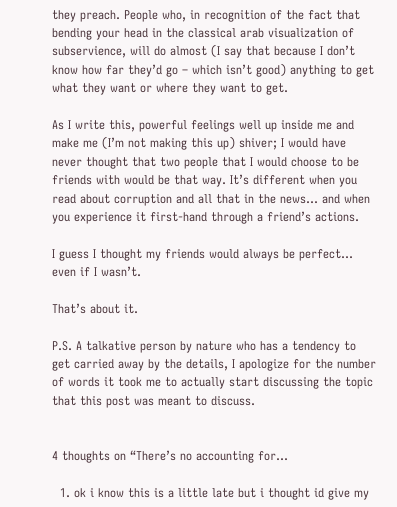they preach. People who, in recognition of the fact that bending your head in the classical arab visualization of subservience, will do almost (I say that because I don’t know how far they’d go – which isn’t good) anything to get what they want or where they want to get.

As I write this, powerful feelings well up inside me and make me (I’m not making this up) shiver; I would have never thought that two people that I would choose to be friends with would be that way. It’s different when you read about corruption and all that in the news… and when you experience it first-hand through a friend’s actions.

I guess I thought my friends would always be perfect… even if I wasn’t.

That’s about it.

P.S. A talkative person by nature who has a tendency to get carried away by the details, I apologize for the number of words it took me to actually start discussing the topic that this post was meant to discuss.


4 thoughts on “There’s no accounting for…

  1. ok i know this is a little late but i thought id give my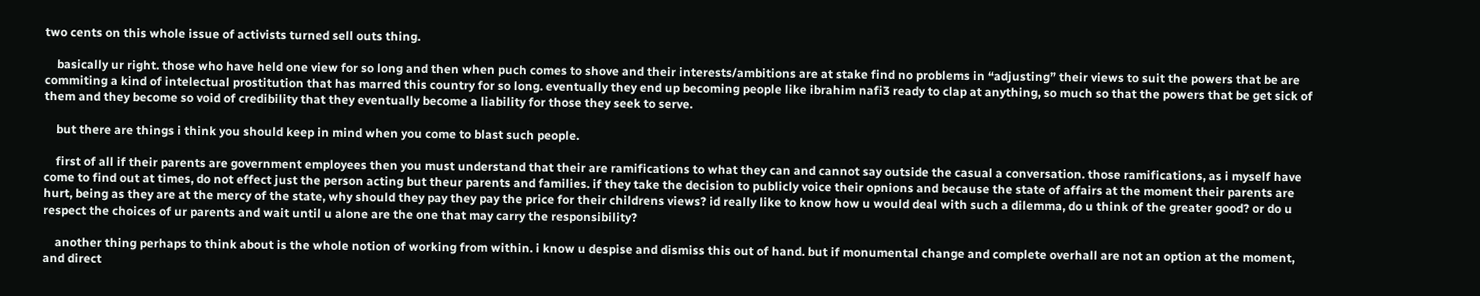two cents on this whole issue of activists turned sell outs thing.

    basically ur right. those who have held one view for so long and then when puch comes to shove and their interests/ambitions are at stake find no problems in “adjusting” their views to suit the powers that be are commiting a kind of intelectual prostitution that has marred this country for so long. eventually they end up becoming people like ibrahim nafi3 ready to clap at anything, so much so that the powers that be get sick of them and they become so void of credibility that they eventually become a liability for those they seek to serve.

    but there are things i think you should keep in mind when you come to blast such people.

    first of all if their parents are government employees then you must understand that their are ramifications to what they can and cannot say outside the casual a conversation. those ramifications, as i myself have come to find out at times, do not effect just the person acting but theur parents and families. if they take the decision to publicly voice their opnions and because the state of affairs at the moment their parents are hurt, being as they are at the mercy of the state, why should they pay they pay the price for their childrens views? id really like to know how u would deal with such a dilemma, do u think of the greater good? or do u respect the choices of ur parents and wait until u alone are the one that may carry the responsibility?

    another thing perhaps to think about is the whole notion of working from within. i know u despise and dismiss this out of hand. but if monumental change and complete overhall are not an option at the moment, and direct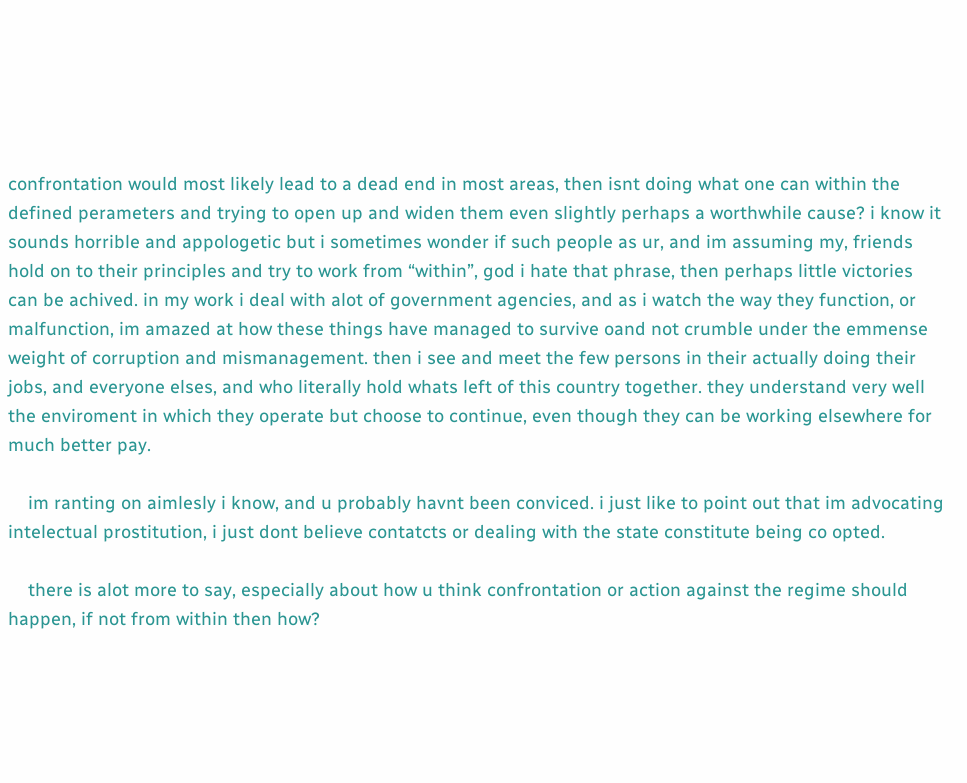confrontation would most likely lead to a dead end in most areas, then isnt doing what one can within the defined perameters and trying to open up and widen them even slightly perhaps a worthwhile cause? i know it sounds horrible and appologetic but i sometimes wonder if such people as ur, and im assuming my, friends hold on to their principles and try to work from “within”, god i hate that phrase, then perhaps little victories can be achived. in my work i deal with alot of government agencies, and as i watch the way they function, or malfunction, im amazed at how these things have managed to survive oand not crumble under the emmense weight of corruption and mismanagement. then i see and meet the few persons in their actually doing their jobs, and everyone elses, and who literally hold whats left of this country together. they understand very well the enviroment in which they operate but choose to continue, even though they can be working elsewhere for much better pay.

    im ranting on aimlesly i know, and u probably havnt been conviced. i just like to point out that im advocating intelectual prostitution, i just dont believe contatcts or dealing with the state constitute being co opted.

    there is alot more to say, especially about how u think confrontation or action against the regime should happen, if not from within then how?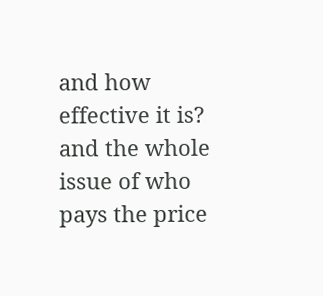and how effective it is? and the whole issue of who pays the price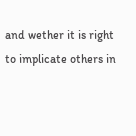and wether it is right to implicate others in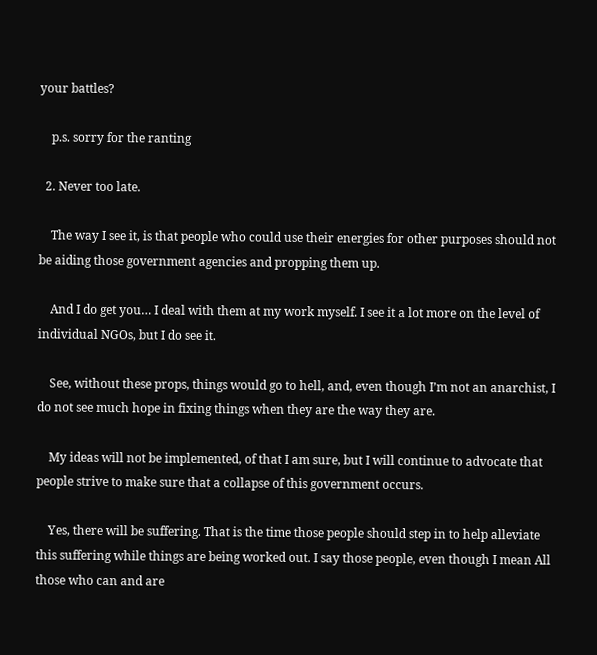your battles?

    p.s. sorry for the ranting

  2. Never too late.

    The way I see it, is that people who could use their energies for other purposes should not be aiding those government agencies and propping them up.

    And I do get you… I deal with them at my work myself. I see it a lot more on the level of individual NGOs, but I do see it.

    See, without these props, things would go to hell, and, even though I’m not an anarchist, I do not see much hope in fixing things when they are the way they are.

    My ideas will not be implemented, of that I am sure, but I will continue to advocate that people strive to make sure that a collapse of this government occurs.

    Yes, there will be suffering. That is the time those people should step in to help alleviate this suffering while things are being worked out. I say those people, even though I mean All those who can and are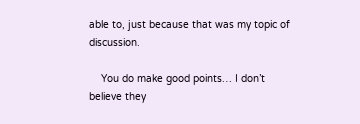able to, just because that was my topic of discussion.

    You do make good points… I don’t believe they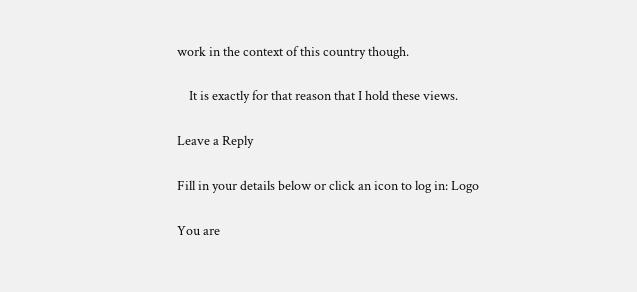work in the context of this country though.

    It is exactly for that reason that I hold these views.

Leave a Reply

Fill in your details below or click an icon to log in: Logo

You are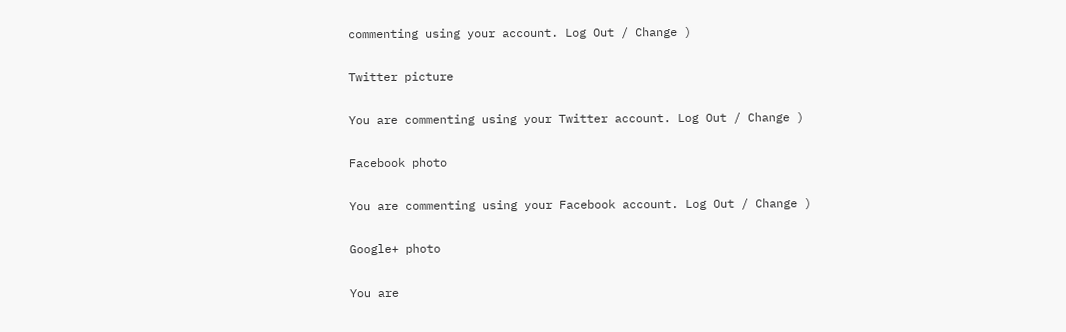commenting using your account. Log Out / Change )

Twitter picture

You are commenting using your Twitter account. Log Out / Change )

Facebook photo

You are commenting using your Facebook account. Log Out / Change )

Google+ photo

You are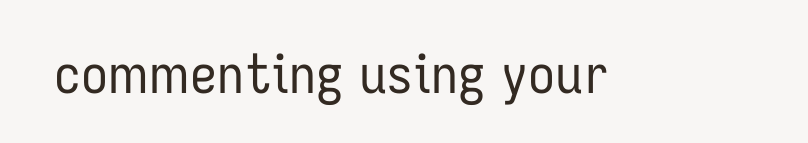commenting using your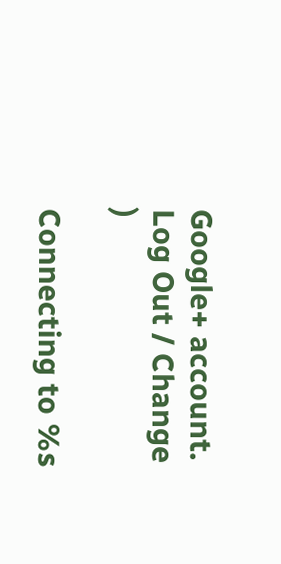Google+ account. Log Out / Change )

Connecting to %s